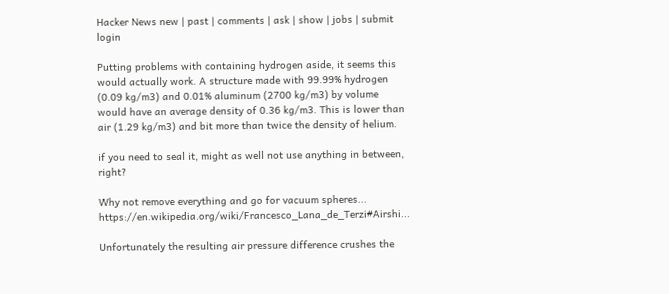Hacker News new | past | comments | ask | show | jobs | submit login

Putting problems with containing hydrogen aside, it seems this would actually work. A structure made with 99.99% hydrogen (0.09 kg/m3) and 0.01% aluminum (2700 kg/m3) by volume would have an average density of 0.36 kg/m3. This is lower than air (1.29 kg/m3) and bit more than twice the density of helium.

if you need to seal it, might as well not use anything in between, right?

Why not remove everything and go for vacuum spheres... https://en.wikipedia.org/wiki/Francesco_Lana_de_Terzi#Airshi...

Unfortunately the resulting air pressure difference crushes the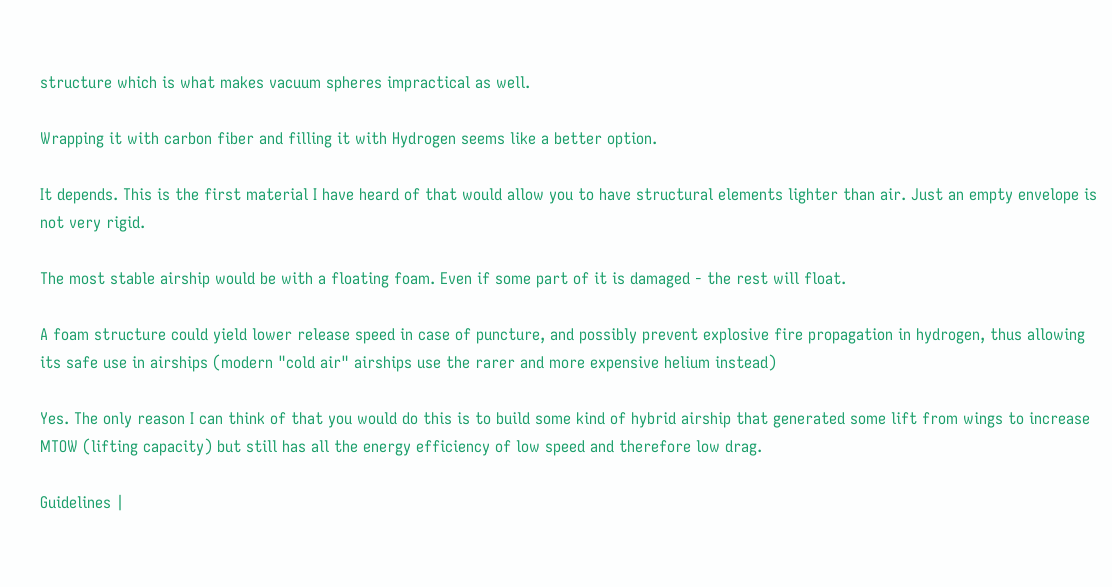structure which is what makes vacuum spheres impractical as well.

Wrapping it with carbon fiber and filling it with Hydrogen seems like a better option.

It depends. This is the first material I have heard of that would allow you to have structural elements lighter than air. Just an empty envelope is not very rigid.

The most stable airship would be with a floating foam. Even if some part of it is damaged - the rest will float.

A foam structure could yield lower release speed in case of puncture, and possibly prevent explosive fire propagation in hydrogen, thus allowing its safe use in airships (modern "cold air" airships use the rarer and more expensive helium instead)

Yes. The only reason I can think of that you would do this is to build some kind of hybrid airship that generated some lift from wings to increase MTOW (lifting capacity) but still has all the energy efficiency of low speed and therefore low drag.

Guidelines |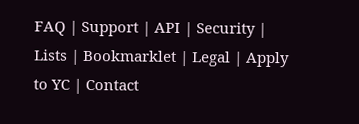FAQ | Support | API | Security | Lists | Bookmarklet | Legal | Apply to YC | Contact